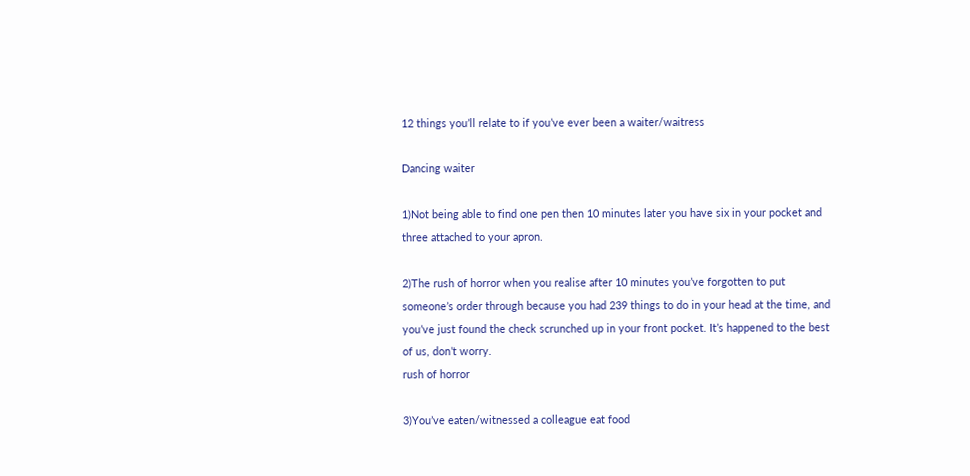12 things you’ll relate to if you’ve ever been a waiter/waitress

Dancing waiter

1)Not being able to find one pen then 10 minutes later you have six in your pocket and three attached to your apron.

2)The rush of horror when you realise after 10 minutes you’ve forgotten to put someone’s order through because you had 239 things to do in your head at the time, and you’ve just found the check scrunched up in your front pocket. It’s happened to the best of us, don’t worry.
rush of horror

3)You’ve eaten/witnessed a colleague eat food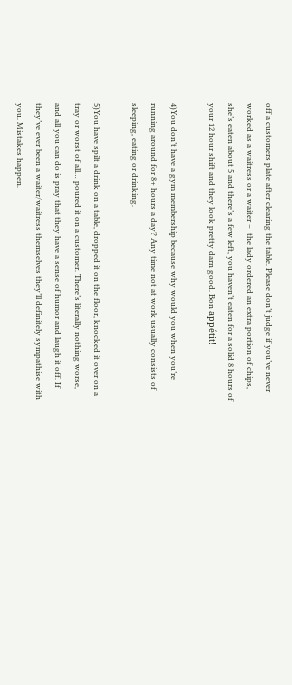off a customers plate after clearing the table. Please don’t judge if you’ve never worked as a waitress or a waiter –  the lady ordered an extra portion of chips, she’s eaten about 5 and there’s a few left, you haven’t eaten for a solid 8 hours of your 12 hour shift and they look pretty darn good. Bon appétit!

4)You don’t have a gym membership because why would you when you’re running around for 8+ hours a day? Any time not at work usually consists of sleeping, eating or drinking.

5)You have spilt a drink on a table, dropped it on the floor, knocked it over on a tray or worst of all… poured it on a customer. There’s literally nothing worse, and all you can do is pray that they have a sense of humor and laugh it off. If they’ve ever been a waiter/waitress themselves they’ll definitely sympathise with you. Mistakes happen.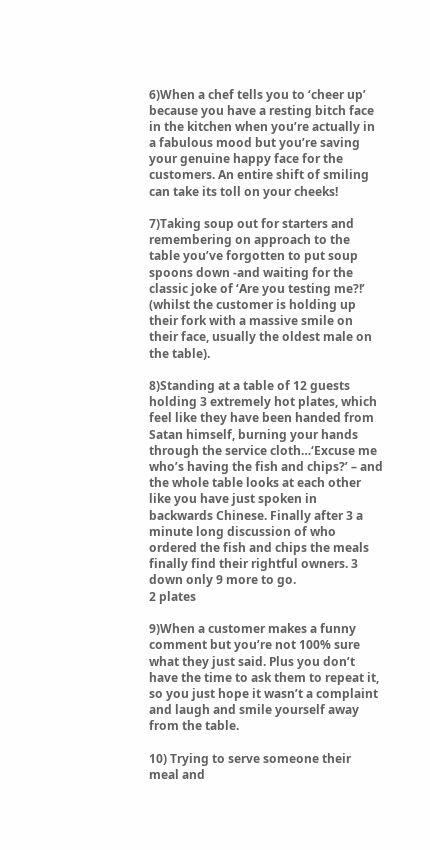6)When a chef tells you to ‘cheer up’ because you have a resting bitch face in the kitchen when you’re actually in a fabulous mood but you’re saving your genuine happy face for the customers. An entire shift of smiling can take its toll on your cheeks!

7)Taking soup out for starters and remembering on approach to the table you’ve forgotten to put soup spoons down -and waiting for the classic joke of ‘Are you testing me?!’ (whilst the customer is holding up their fork with a massive smile on their face, usually the oldest male on the table).

8)Standing at a table of 12 guests holding 3 extremely hot plates, which feel like they have been handed from Satan himself, burning your hands through the service cloth…‘Excuse me who’s having the fish and chips?’ – and the whole table looks at each other like you have just spoken in backwards Chinese. Finally after 3 a minute long discussion of who ordered the fish and chips the meals finally find their rightful owners. 3 down only 9 more to go.
2 plates

9)When a customer makes a funny comment but you’re not 100% sure what they just said. Plus you don’t have the time to ask them to repeat it, so you just hope it wasn’t a complaint and laugh and smile yourself away from the table.

10) Trying to serve someone their meal and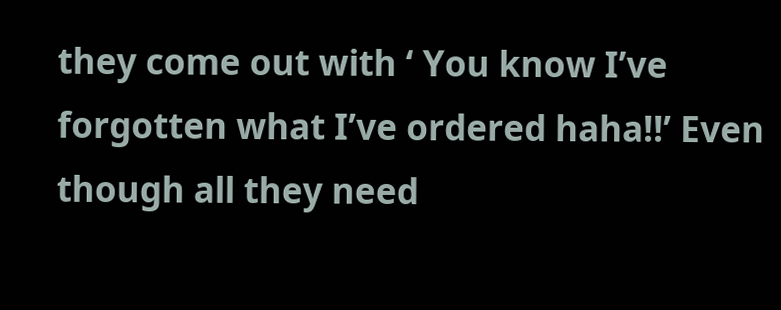they come out with ‘ You know I’ve forgotten what I’ve ordered haha!!’ Even though all they need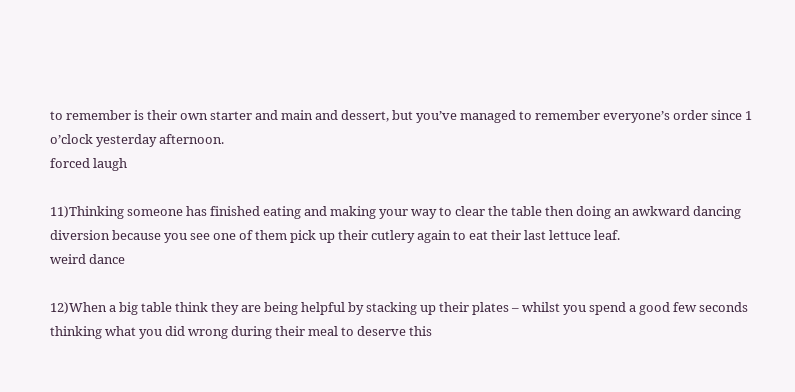to remember is their own starter and main and dessert, but you’ve managed to remember everyone’s order since 1 o’clock yesterday afternoon.
forced laugh

11)Thinking someone has finished eating and making your way to clear the table then doing an awkward dancing diversion because you see one of them pick up their cutlery again to eat their last lettuce leaf.
weird dance

12)When a big table think they are being helpful by stacking up their plates – whilst you spend a good few seconds thinking what you did wrong during their meal to deserve this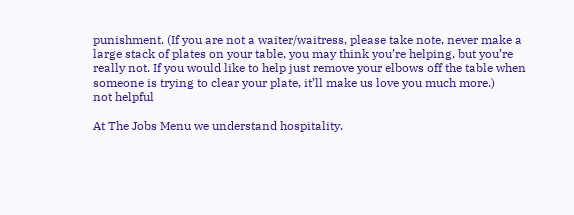punishment. (If you are not a waiter/waitress, please take note, never make a large stack of plates on your table, you may think you’re helping, but you’re really not. If you would like to help just remove your elbows off the table when someone is trying to clear your plate, it’ll make us love you much more.)
not helpful

At The Jobs Menu we understand hospitality.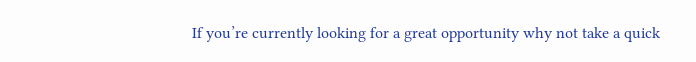If you’re currently looking for a great opportunity why not take a quick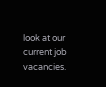look at our current job vacancies.